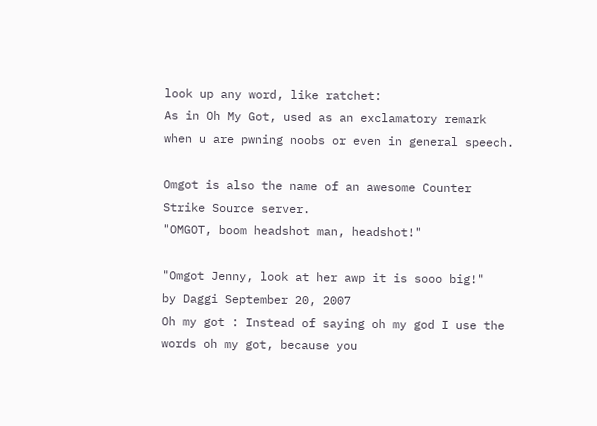look up any word, like ratchet:
As in Oh My Got, used as an exclamatory remark when u are pwning noobs or even in general speech.

Omgot is also the name of an awesome Counter Strike Source server.
"OMGOT, boom headshot man, headshot!"

"Omgot Jenny, look at her awp it is sooo big!"
by Daggi September 20, 2007
Oh my got : Instead of saying oh my god I use the words oh my got, because you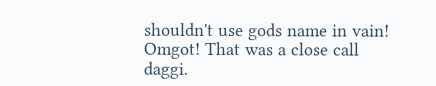shouldn't use gods name in vain!
Omgot! That was a close call daggi.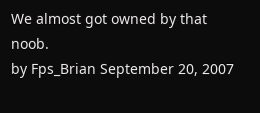We almost got owned by that noob.
by Fps_Brian September 20, 2007